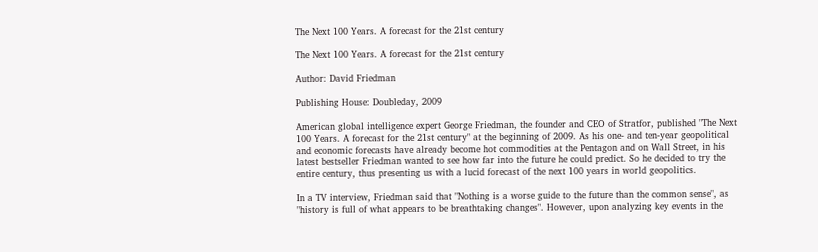The Next 100 Years. A forecast for the 21st century

The Next 100 Years. A forecast for the 21st century

Author: David Friedman

Publishing House: Doubleday, 2009

American global intelligence expert George Friedman, the founder and CEO of Stratfor, published "The Next 100 Years. A forecast for the 21st century" at the beginning of 2009. As his one- and ten-year geopolitical and economic forecasts have already become hot commodities at the Pentagon and on Wall Street, in his latest bestseller Friedman wanted to see how far into the future he could predict. So he decided to try the entire century, thus presenting us with a lucid forecast of the next 100 years in world geopolitics.

In a TV interview, Friedman said that "Nothing is a worse guide to the future than the common sense", as "history is full of what appears to be breathtaking changes". However, upon analyzing key events in the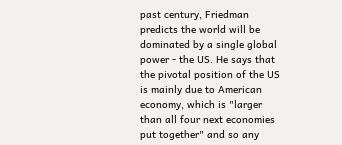past century, Friedman predicts the world will be dominated by a single global power - the US. He says that the pivotal position of the US is mainly due to American economy, which is "larger than all four next economies put together" and so any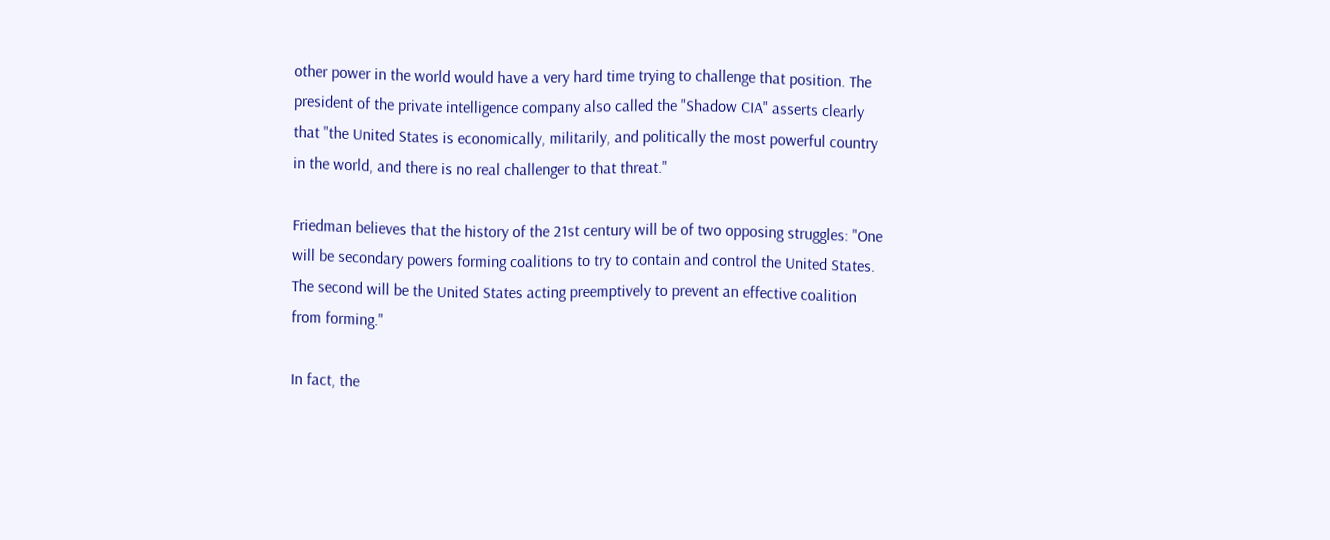other power in the world would have a very hard time trying to challenge that position. The president of the private intelligence company also called the "Shadow CIA" asserts clearly that "the United States is economically, militarily, and politically the most powerful country in the world, and there is no real challenger to that threat."

Friedman believes that the history of the 21st century will be of two opposing struggles: "One will be secondary powers forming coalitions to try to contain and control the United States. The second will be the United States acting preemptively to prevent an effective coalition from forming."

In fact, the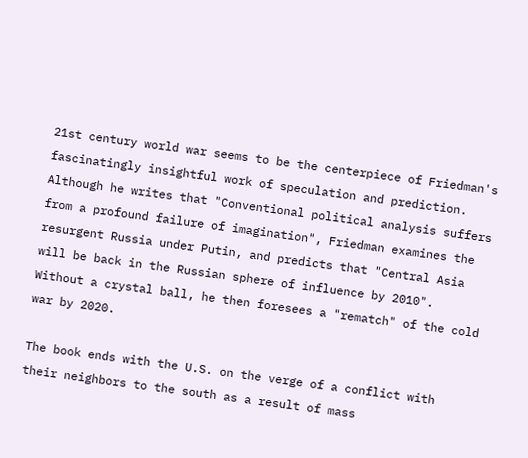21st century world war seems to be the centerpiece of Friedman's fascinatingly insightful work of speculation and prediction. Although he writes that "Conventional political analysis suffers from a profound failure of imagination", Friedman examines the resurgent Russia under Putin, and predicts that "Central Asia will be back in the Russian sphere of influence by 2010". Without a crystal ball, he then foresees a "rematch" of the cold war by 2020.

The book ends with the U.S. on the verge of a conflict with their neighbors to the south as a result of mass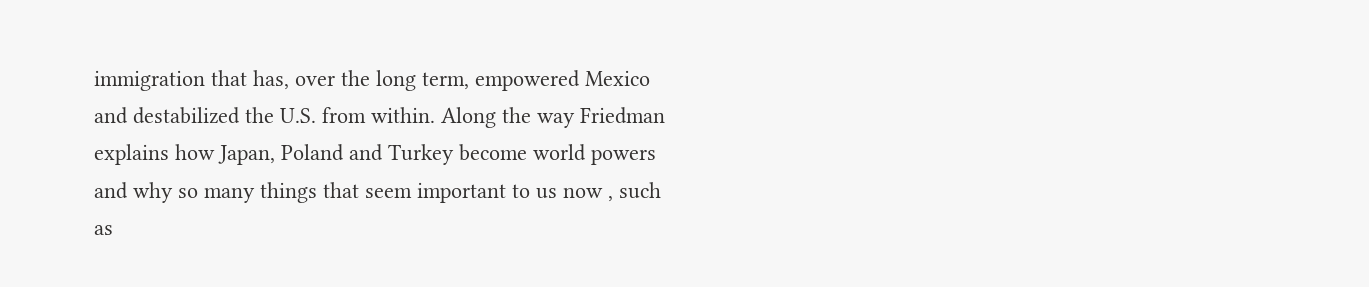immigration that has, over the long term, empowered Mexico and destabilized the U.S. from within. Along the way Friedman explains how Japan, Poland and Turkey become world powers and why so many things that seem important to us now , such as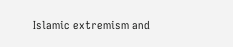Islamic extremism and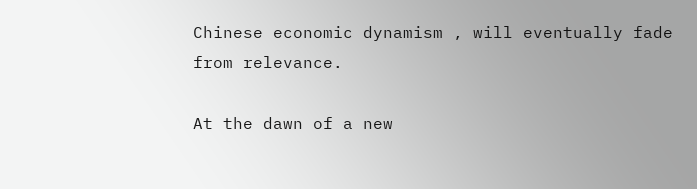Chinese economic dynamism , will eventually fade from relevance.

At the dawn of a new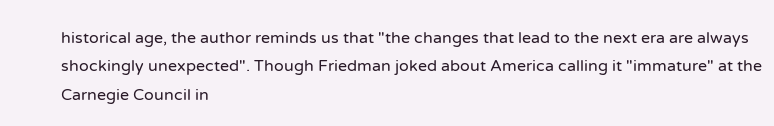historical age, the author reminds us that "the changes that lead to the next era are always shockingly unexpected". Though Friedman joked about America calling it "immature" at the Carnegie Council in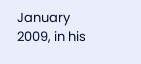January 2009, in his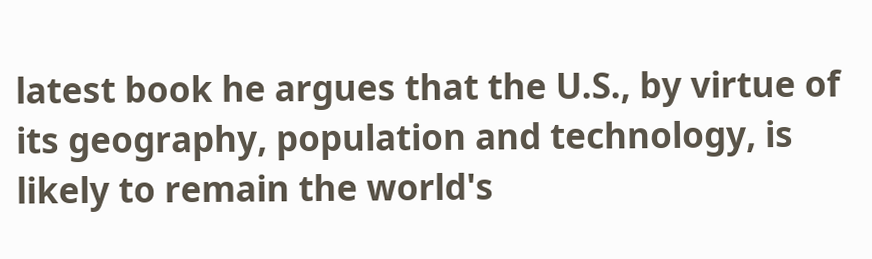latest book he argues that the U.S., by virtue of its geography, population and technology, is likely to remain the world's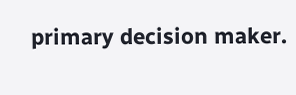primary decision maker.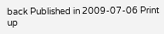back Published in 2009-07-06 Print up